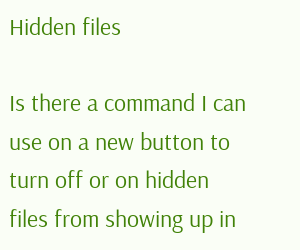Hidden files

Is there a command I can use on a new button to turn off or on hidden files from showing up in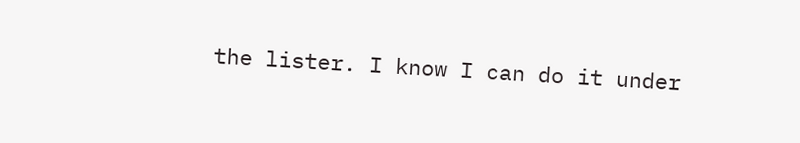the lister. I know I can do it under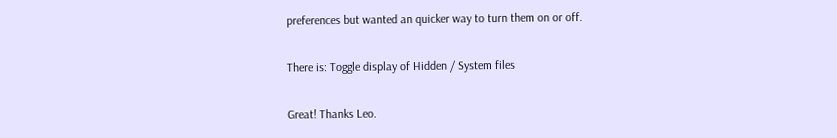preferences but wanted an quicker way to turn them on or off.

There is: Toggle display of Hidden / System files

Great! Thanks Leo.